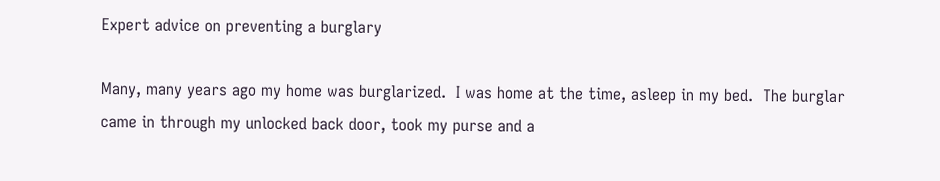Expert advice on preventing a burglary

Many, many years ago my home was burglarized.  I was home at the time, asleep in my bed.  The burglar came in through my unlocked back door, took my purse and a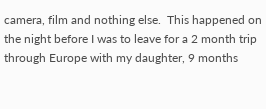camera, film and nothing else.  This happened on the night before I was to leave for a 2 month trip through Europe with my daughter, 9 months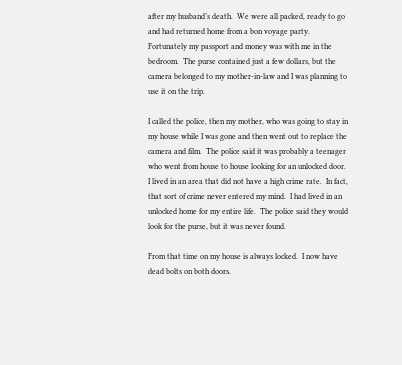after my husband’s death.  We were all packed, ready to go and had returned home from a bon voyage party.   Fortunately my passport and money was with me in the bedroom.  The purse contained just a few dollars, but the camera belonged to my mother-in-law and I was planning to use it on the trip.

I called the police, then my mother, who was going to stay in my house while I was gone and then went out to replace the camera and film.  The police said it was probably a teenager who went from house to house looking for an unlocked door.   I lived in an area that did not have a high crime rate.  In fact, that sort of crime never entered my mind.  I had lived in an unlocked home for my entire life.  The police said they would look for the purse, but it was never found.

From that time on my house is always locked.  I now have dead bolts on both doors.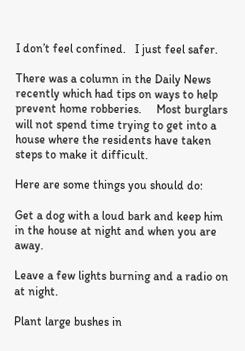I don’t feel confined.   I just feel safer.

There was a column in the Daily News recently which had tips on ways to help prevent home robberies.     Most burglars will not spend time trying to get into a house where the residents have taken steps to make it difficult.

Here are some things you should do:

Get a dog with a loud bark and keep him in the house at night and when you are away.

Leave a few lights burning and a radio on at night.

Plant large bushes in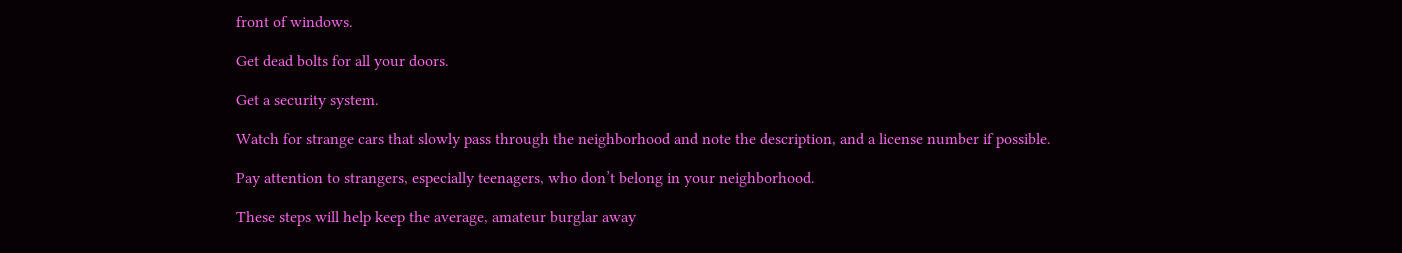front of windows.

Get dead bolts for all your doors.

Get a security system.

Watch for strange cars that slowly pass through the neighborhood and note the description, and a license number if possible.

Pay attention to strangers, especially teenagers, who don’t belong in your neighborhood.

These steps will help keep the average, amateur burglar away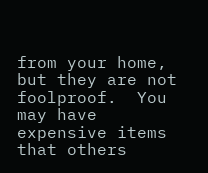from your home, but they are not foolproof.  You may have expensive items that others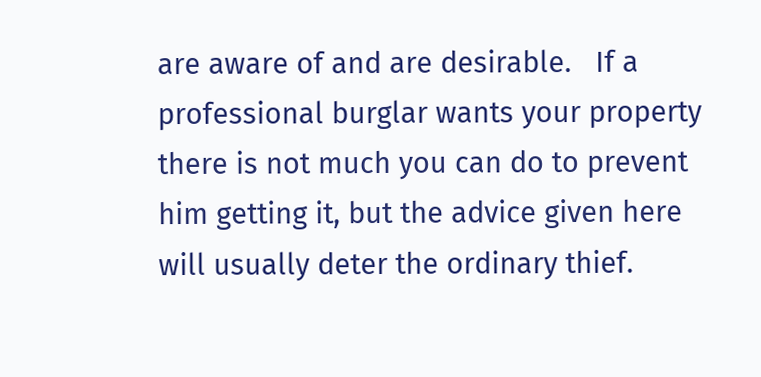are aware of and are desirable.   If a professional burglar wants your property there is not much you can do to prevent him getting it, but the advice given here will usually deter the ordinary thief.